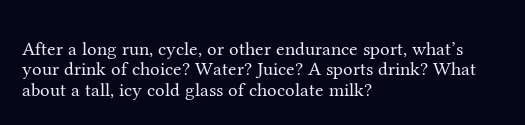After a long run, cycle, or other endurance sport, what’s your drink of choice? Water? Juice? A sports drink? What about a tall, icy cold glass of chocolate milk?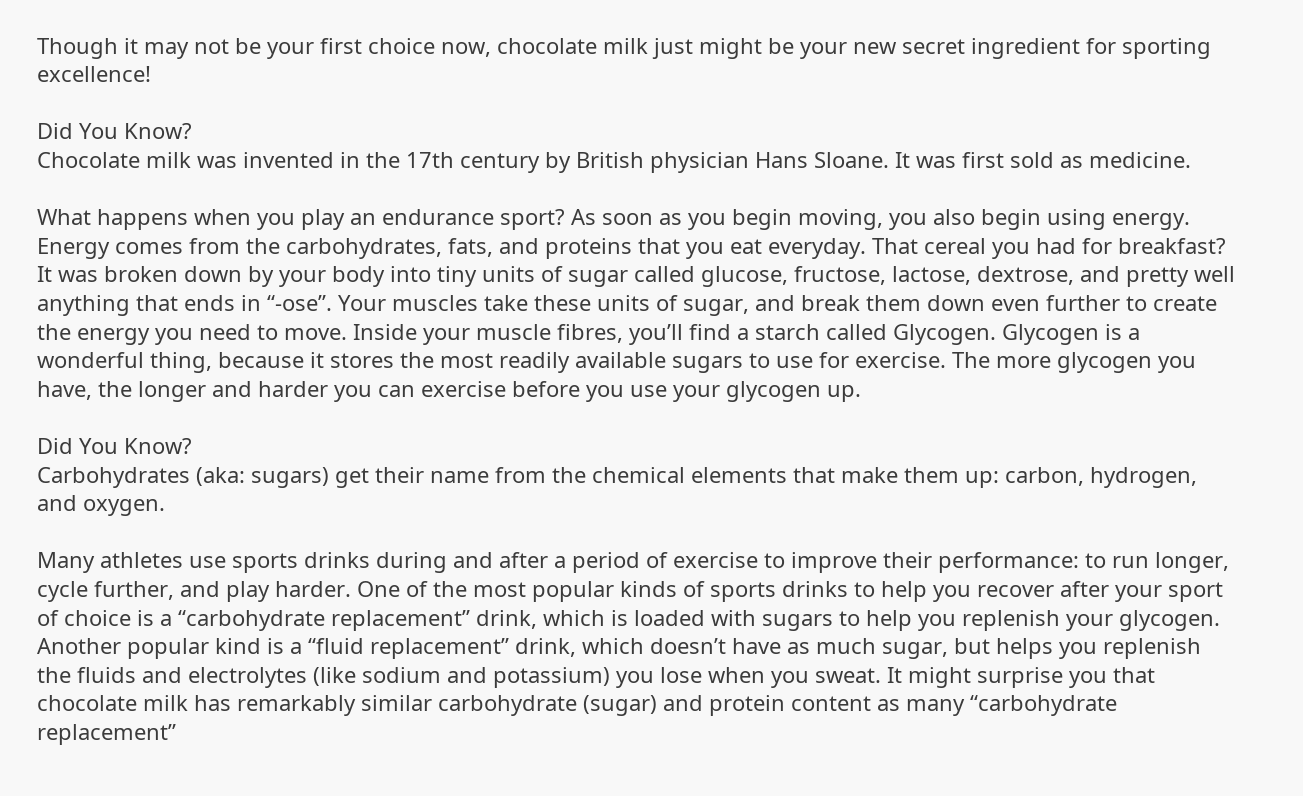Though it may not be your first choice now, chocolate milk just might be your new secret ingredient for sporting excellence!

Did You Know?
Chocolate milk was invented in the 17th century by British physician Hans Sloane. It was first sold as medicine.

What happens when you play an endurance sport? As soon as you begin moving, you also begin using energy. Energy comes from the carbohydrates, fats, and proteins that you eat everyday. That cereal you had for breakfast? It was broken down by your body into tiny units of sugar called glucose, fructose, lactose, dextrose, and pretty well anything that ends in “-ose”. Your muscles take these units of sugar, and break them down even further to create the energy you need to move. Inside your muscle fibres, you’ll find a starch called Glycogen. Glycogen is a wonderful thing, because it stores the most readily available sugars to use for exercise. The more glycogen you have, the longer and harder you can exercise before you use your glycogen up.

Did You Know?
Carbohydrates (aka: sugars) get their name from the chemical elements that make them up: carbon, hydrogen, and oxygen.

Many athletes use sports drinks during and after a period of exercise to improve their performance: to run longer, cycle further, and play harder. One of the most popular kinds of sports drinks to help you recover after your sport of choice is a “carbohydrate replacement” drink, which is loaded with sugars to help you replenish your glycogen. Another popular kind is a “fluid replacement” drink, which doesn’t have as much sugar, but helps you replenish the fluids and electrolytes (like sodium and potassium) you lose when you sweat. It might surprise you that chocolate milk has remarkably similar carbohydrate (sugar) and protein content as many “carbohydrate replacement”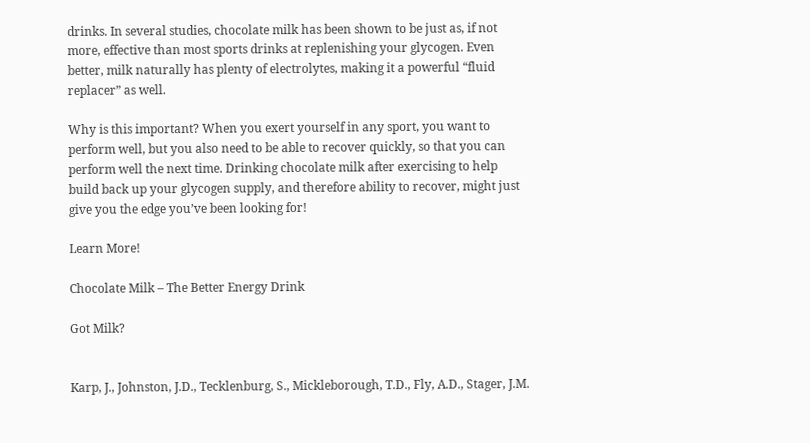drinks. In several studies, chocolate milk has been shown to be just as, if not more, effective than most sports drinks at replenishing your glycogen. Even better, milk naturally has plenty of electrolytes, making it a powerful “fluid replacer” as well.

Why is this important? When you exert yourself in any sport, you want to perform well, but you also need to be able to recover quickly, so that you can perform well the next time. Drinking chocolate milk after exercising to help build back up your glycogen supply, and therefore ability to recover, might just give you the edge you’ve been looking for!

Learn More!

Chocolate Milk – The Better Energy Drink

Got Milk?


Karp, J., Johnston, J.D., Tecklenburg, S., Mickleborough, T.D., Fly, A.D., Stager, J.M.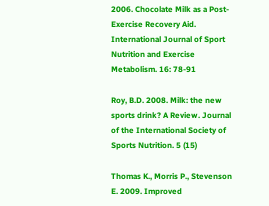2006. Chocolate Milk as a Post-Exercise Recovery Aid. International Journal of Sport Nutrition and Exercise Metabolism. 16: 78-91

Roy, B.D. 2008. Milk: the new sports drink? A Review. Journal of the International Society of Sports Nutrition. 5 (15)

Thomas K., Morris P., Stevenson E. 2009. Improved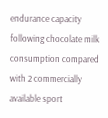endurance capacity following chocolate milk consumption compared with 2 commercially available sport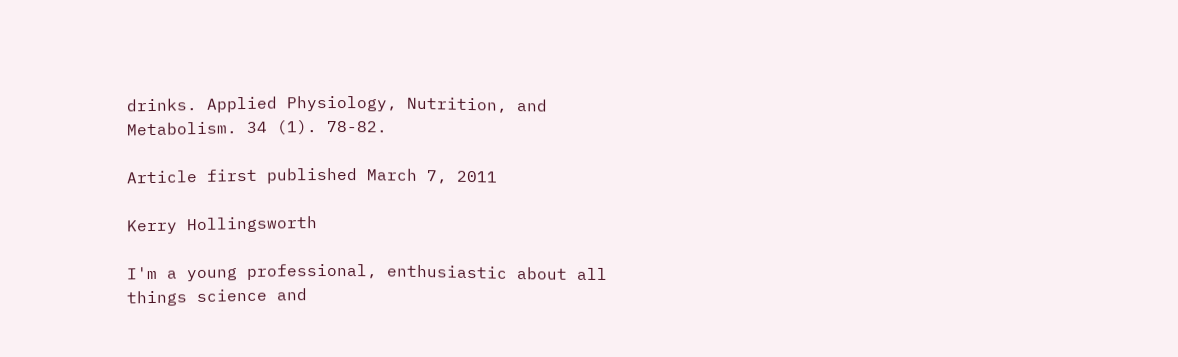drinks. Applied Physiology, Nutrition, and Metabolism. 34 (1). 78-82.

Article first published March 7, 2011

Kerry Hollingsworth

I'm a young professional, enthusiastic about all things science and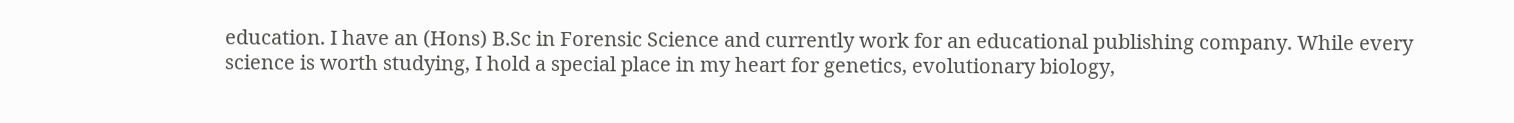education. I have an (Hons) B.Sc in Forensic Science and currently work for an educational publishing company. While every science is worth studying, I hold a special place in my heart for genetics, evolutionary biology,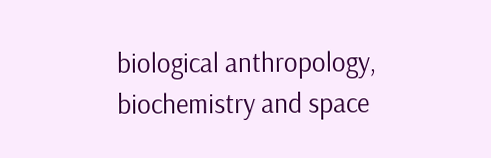biological anthropology, biochemistry and space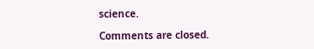science.

Comments are closed.